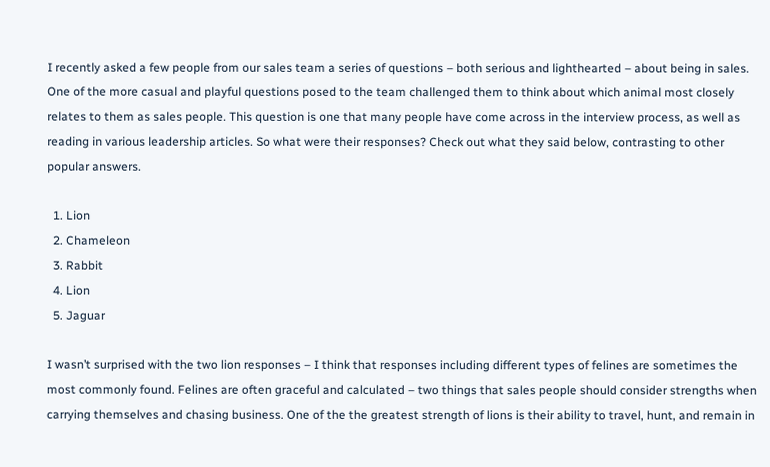I recently asked a few people from our sales team a series of questions – both serious and lighthearted – about being in sales. One of the more casual and playful questions posed to the team challenged them to think about which animal most closely relates to them as sales people. This question is one that many people have come across in the interview process, as well as reading in various leadership articles. So what were their responses? Check out what they said below, contrasting to other popular answers.

  1. Lion
  2. Chameleon
  3. Rabbit
  4. Lion
  5. Jaguar

I wasn’t surprised with the two lion responses – I think that responses including different types of felines are sometimes the most commonly found. Felines are often graceful and calculated – two things that sales people should consider strengths when carrying themselves and chasing business. One of the the greatest strength of lions is their ability to travel, hunt, and remain in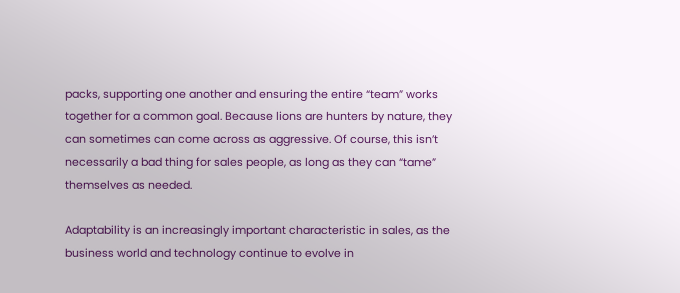packs, supporting one another and ensuring the entire “team” works together for a common goal. Because lions are hunters by nature, they can sometimes can come across as aggressive. Of course, this isn’t necessarily a bad thing for sales people, as long as they can “tame” themselves as needed.

Adaptability is an increasingly important characteristic in sales, as the business world and technology continue to evolve in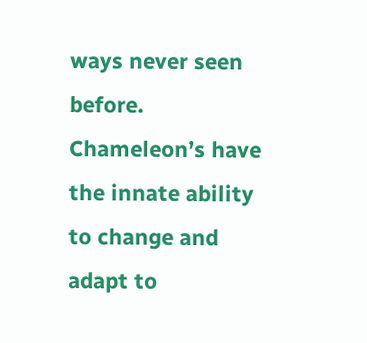ways never seen before. Chameleon’s have the innate ability to change and adapt to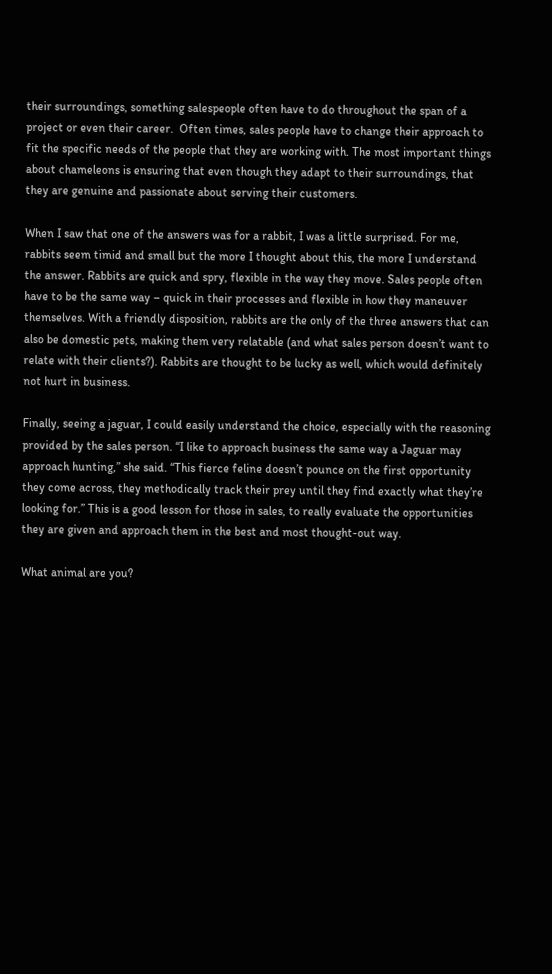their surroundings, something salespeople often have to do throughout the span of a project or even their career.  Often times, sales people have to change their approach to fit the specific needs of the people that they are working with. The most important things about chameleons is ensuring that even though they adapt to their surroundings, that they are genuine and passionate about serving their customers.

When I saw that one of the answers was for a rabbit, I was a little surprised. For me, rabbits seem timid and small but the more I thought about this, the more I understand the answer. Rabbits are quick and spry, flexible in the way they move. Sales people often have to be the same way – quick in their processes and flexible in how they maneuver themselves. With a friendly disposition, rabbits are the only of the three answers that can also be domestic pets, making them very relatable (and what sales person doesn’t want to relate with their clients?). Rabbits are thought to be lucky as well, which would definitely not hurt in business.

Finally, seeing a jaguar, I could easily understand the choice, especially with the reasoning provided by the sales person. “I like to approach business the same way a Jaguar may approach hunting,” she said. “This fierce feline doesn’t pounce on the first opportunity they come across, they methodically track their prey until they find exactly what they’re looking for.” This is a good lesson for those in sales, to really evaluate the opportunities they are given and approach them in the best and most thought-out way.

What animal are you?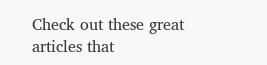Check out these great articles that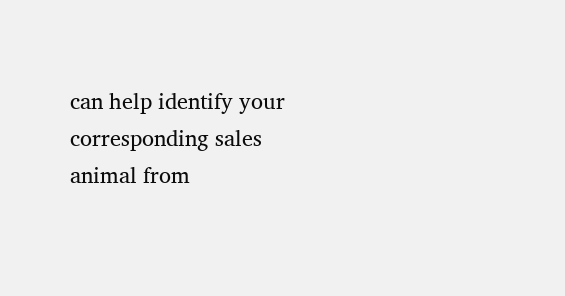can help identify your corresponding sales animal from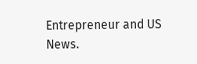Entrepreneur and US News.